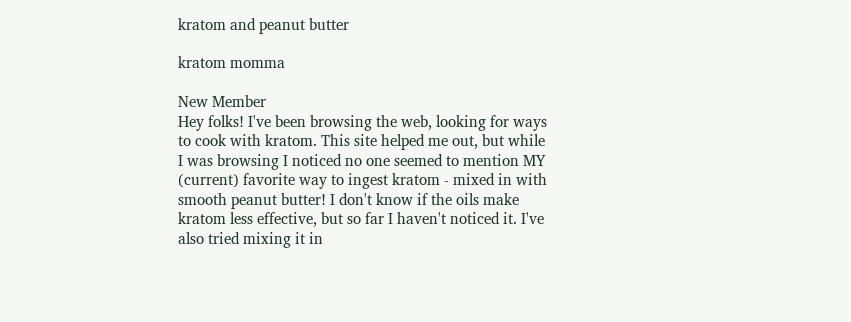kratom and peanut butter

kratom momma

New Member
Hey folks! I've been browsing the web, looking for ways to cook with kratom. This site helped me out, but while I was browsing I noticed no one seemed to mention MY (current) favorite way to ingest kratom - mixed in with smooth peanut butter! I don't know if the oils make kratom less effective, but so far I haven't noticed it. I've also tried mixing it in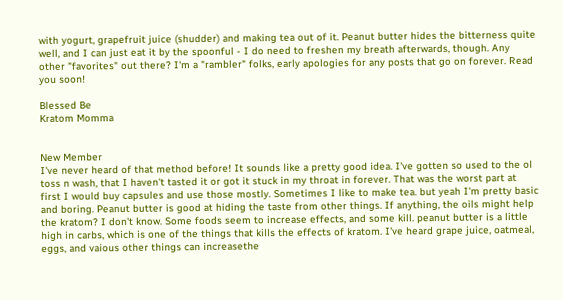with yogurt, grapefruit juice (shudder) and making tea out of it. Peanut butter hides the bitterness quite well, and I can just eat it by the spoonful - I do need to freshen my breath afterwards, though. Any other "favorites" out there? I'm a "rambler" folks, early apologies for any posts that go on forever. Read you soon!

Blessed Be
Kratom Momma


New Member
I've never heard of that method before! It sounds like a pretty good idea. I've gotten so used to the ol toss n wash, that I haven't tasted it or got it stuck in my throat in forever. That was the worst part at first I would buy capsules and use those mostly. Sometimes I like to make tea. but yeah I'm pretty basic and boring. Peanut butter is good at hiding the taste from other things. If anything, the oils might help the kratom? I don't know. Some foods seem to increase effects, and some kill. peanut butter is a little high in carbs, which is one of the things that kills the effects of kratom. I've heard grape juice, oatmeal, eggs, and vaious other things can increasethe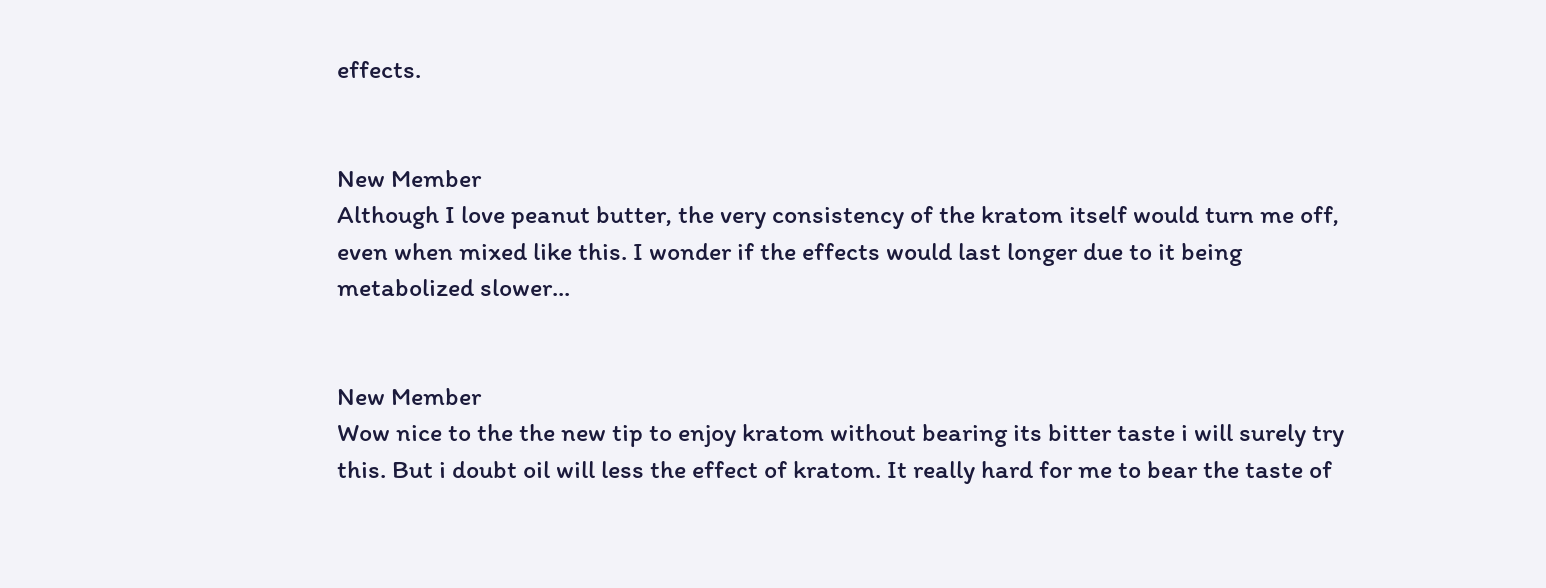effects.


New Member
Although I love peanut butter, the very consistency of the kratom itself would turn me off, even when mixed like this. I wonder if the effects would last longer due to it being metabolized slower...


New Member
Wow nice to the the new tip to enjoy kratom without bearing its bitter taste i will surely try this. But i doubt oil will less the effect of kratom. It really hard for me to bear the taste of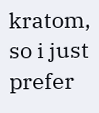kratom, so i just prefer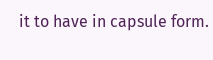it to have in capsule form.